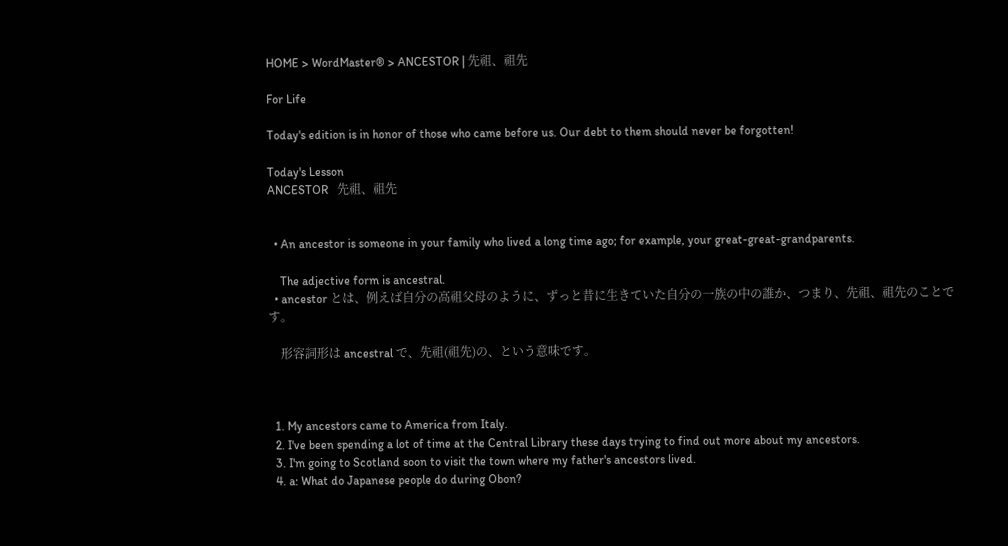HOME > WordMaster® > ANCESTOR | 先祖、祖先

For Life

Today's edition is in honor of those who came before us. Our debt to them should never be forgotten!

Today's Lesson
ANCESTOR   先祖、祖先


  • An ancestor is someone in your family who lived a long time ago; for example, your great-great-grandparents.

    The adjective form is ancestral.
  • ancestor とは、例えば自分の高祖父母のように、ずっと昔に生きていた自分の一族の中の誰か、つまり、先祖、祖先のことです。

    形容詞形は ancestral で、先祖(祖先)の、という意味です。



  1. My ancestors came to America from Italy.
  2. I've been spending a lot of time at the Central Library these days trying to find out more about my ancestors.
  3. I'm going to Scotland soon to visit the town where my father's ancestors lived.
  4. a: What do Japanese people do during Obon?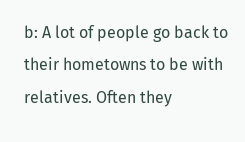b: A lot of people go back to their hometowns to be with relatives. Often they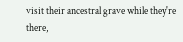visit their ancestral grave while they're there,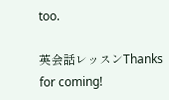too.

英会話レッスンThanks for coming!